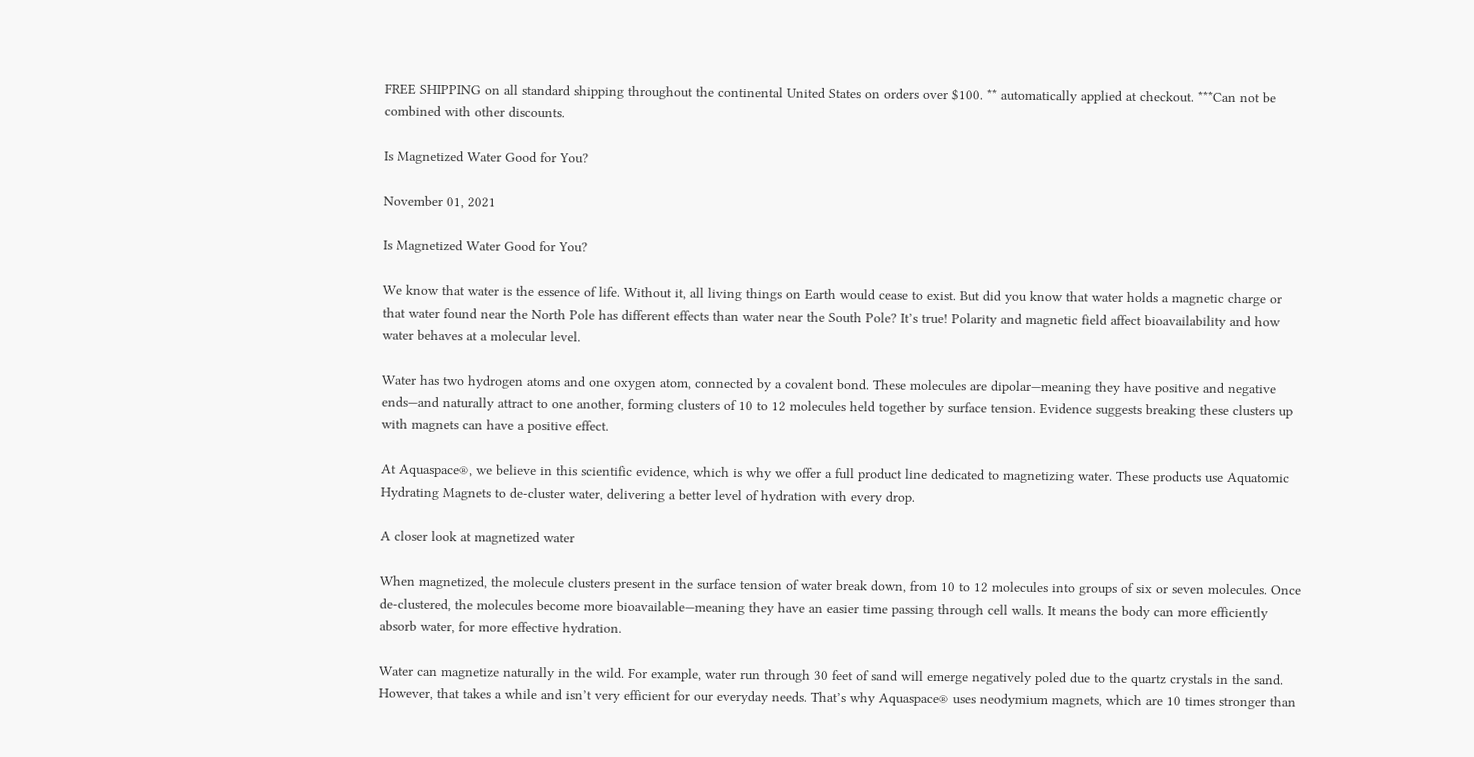FREE SHIPPING on all standard shipping throughout the continental United States on orders over $100. ** automatically applied at checkout. ***Can not be combined with other discounts.

Is Magnetized Water Good for You?

November 01, 2021

Is Magnetized Water Good for You?

We know that water is the essence of life. Without it, all living things on Earth would cease to exist. But did you know that water holds a magnetic charge or that water found near the North Pole has different effects than water near the South Pole? It’s true! Polarity and magnetic field affect bioavailability and how water behaves at a molecular level.

Water has two hydrogen atoms and one oxygen atom, connected by a covalent bond. These molecules are dipolar—meaning they have positive and negative ends—and naturally attract to one another, forming clusters of 10 to 12 molecules held together by surface tension. Evidence suggests breaking these clusters up with magnets can have a positive effect.

At Aquaspace®, we believe in this scientific evidence, which is why we offer a full product line dedicated to magnetizing water. These products use Aquatomic Hydrating Magnets to de-cluster water, delivering a better level of hydration with every drop.

A closer look at magnetized water

When magnetized, the molecule clusters present in the surface tension of water break down, from 10 to 12 molecules into groups of six or seven molecules. Once de-clustered, the molecules become more bioavailable—meaning they have an easier time passing through cell walls. It means the body can more efficiently absorb water, for more effective hydration.

Water can magnetize naturally in the wild. For example, water run through 30 feet of sand will emerge negatively poled due to the quartz crystals in the sand. However, that takes a while and isn’t very efficient for our everyday needs. That’s why Aquaspace® uses neodymium magnets, which are 10 times stronger than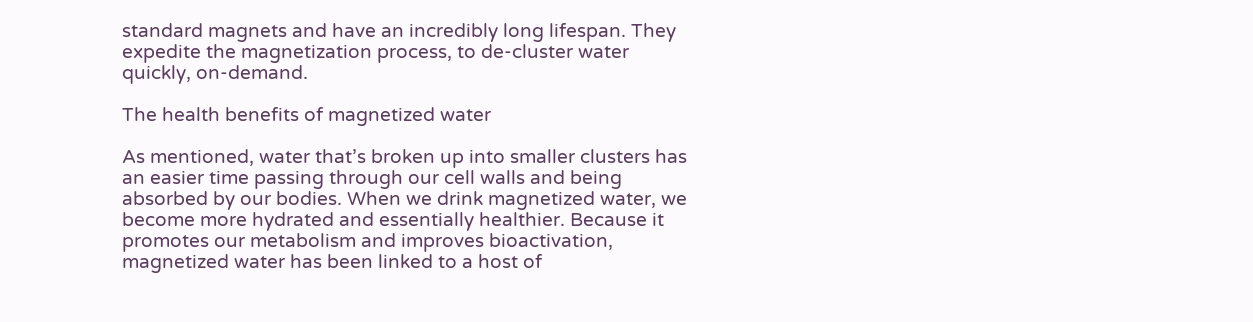standard magnets and have an incredibly long lifespan. They expedite the magnetization process, to de-cluster water quickly, on-demand.

The health benefits of magnetized water

As mentioned, water that’s broken up into smaller clusters has an easier time passing through our cell walls and being absorbed by our bodies. When we drink magnetized water, we become more hydrated and essentially healthier. Because it promotes our metabolism and improves bioactivation, magnetized water has been linked to a host of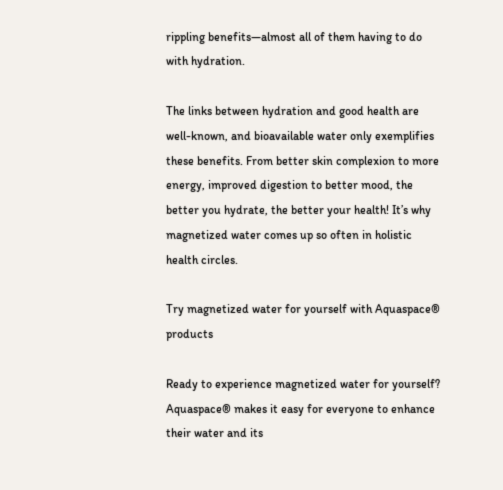rippling benefits—almost all of them having to do with hydration.

The links between hydration and good health are well-known, and bioavailable water only exemplifies these benefits. From better skin complexion to more energy, improved digestion to better mood, the better you hydrate, the better your health! It’s why magnetized water comes up so often in holistic health circles.

Try magnetized water for yourself with Aquaspace® products

Ready to experience magnetized water for yourself? Aquaspace® makes it easy for everyone to enhance their water and its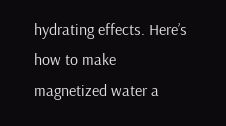hydrating effects. Here’s how to make magnetized water a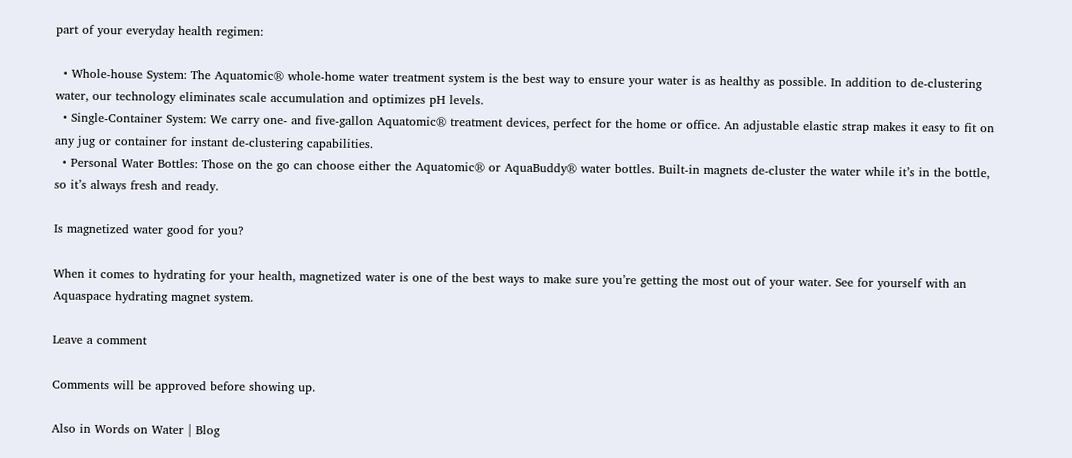part of your everyday health regimen:

  • Whole-house System: The Aquatomic® whole-home water treatment system is the best way to ensure your water is as healthy as possible. In addition to de-clustering water, our technology eliminates scale accumulation and optimizes pH levels.
  • Single-Container System: We carry one- and five-gallon Aquatomic® treatment devices, perfect for the home or office. An adjustable elastic strap makes it easy to fit on any jug or container for instant de-clustering capabilities.
  • Personal Water Bottles: Those on the go can choose either the Aquatomic® or AquaBuddy® water bottles. Built-in magnets de-cluster the water while it’s in the bottle, so it’s always fresh and ready.

Is magnetized water good for you?

When it comes to hydrating for your health, magnetized water is one of the best ways to make sure you’re getting the most out of your water. See for yourself with an Aquaspace hydrating magnet system.

Leave a comment

Comments will be approved before showing up.

Also in Words on Water | Blog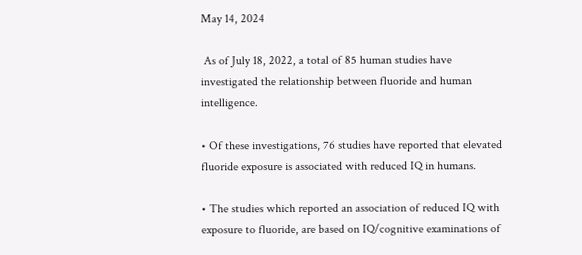May 14, 2024

 As of July 18, 2022, a total of 85 human studies have investigated the relationship between fluoride and human intelligence.

• Of these investigations, 76 studies have reported that elevated fluoride exposure is associated with reduced IQ in humans.

• The studies which reported an association of reduced IQ with exposure to fluoride, are based on IQ/cognitive examinations of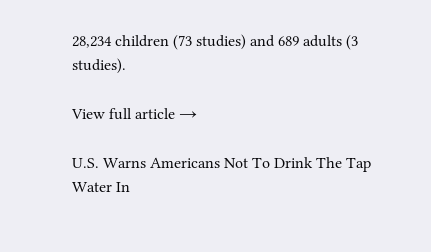28,234 children (73 studies) and 689 adults (3 studies).

View full article →

U.S. Warns Americans Not To Drink The Tap Water In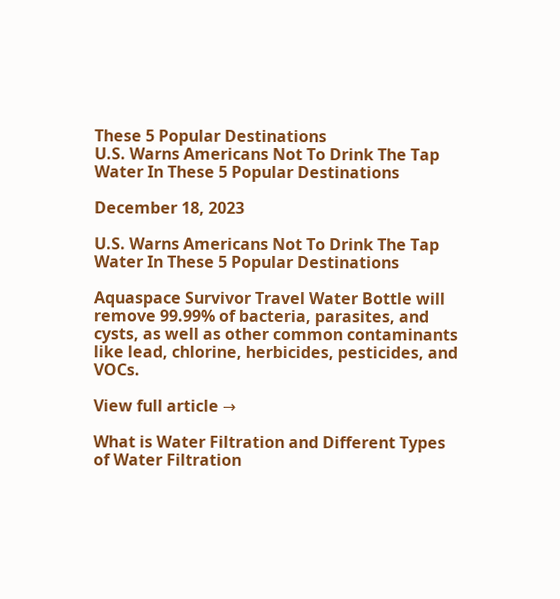These 5 Popular Destinations
U.S. Warns Americans Not To Drink The Tap Water In These 5 Popular Destinations

December 18, 2023

U.S. Warns Americans Not To Drink The Tap Water In These 5 Popular Destinations

Aquaspace Survivor Travel Water Bottle will remove 99.99% of bacteria, parasites, and cysts, as well as other common contaminants like lead, chlorine, herbicides, pesticides, and VOCs.

View full article →

What is Water Filtration and Different Types of Water Filtration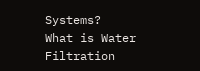Systems?
What is Water Filtration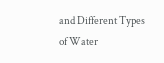and Different Types of Water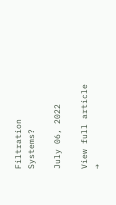Filtration Systems?

July 06, 2022

View full article →